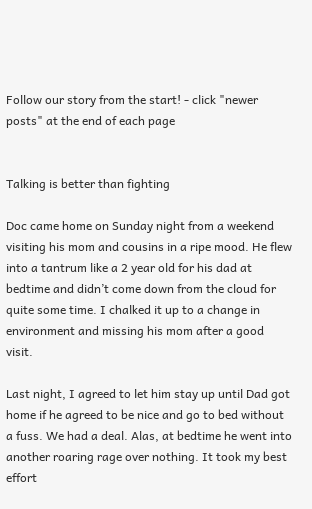Follow our story from the start! - click "newer posts" at the end of each page


Talking is better than fighting

Doc came home on Sunday night from a weekend visiting his mom and cousins in a ripe mood. He flew into a tantrum like a 2 year old for his dad at bedtime and didn’t come down from the cloud for quite some time. I chalked it up to a change in environment and missing his mom after a good visit.

Last night, I agreed to let him stay up until Dad got home if he agreed to be nice and go to bed without a fuss. We had a deal. Alas, at bedtime he went into another roaring rage over nothing. It took my best effort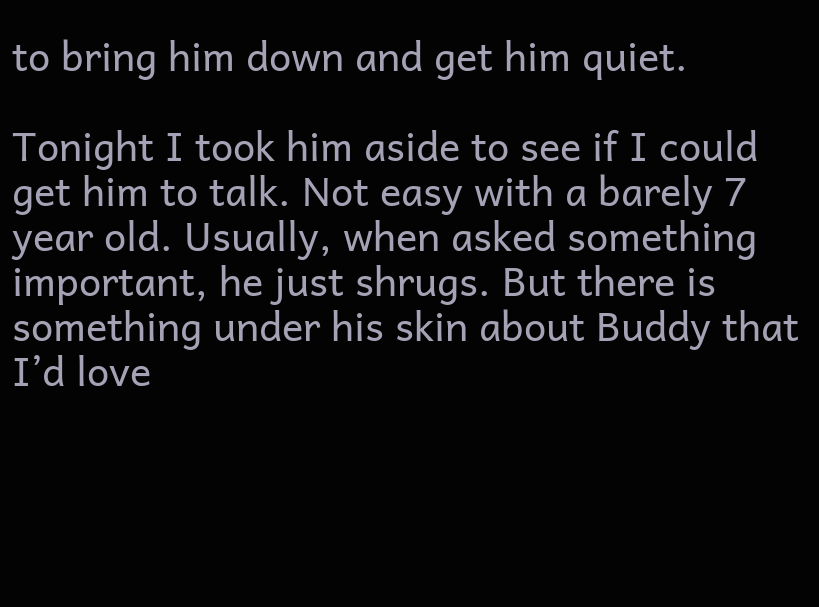to bring him down and get him quiet.

Tonight I took him aside to see if I could get him to talk. Not easy with a barely 7 year old. Usually, when asked something important, he just shrugs. But there is something under his skin about Buddy that I’d love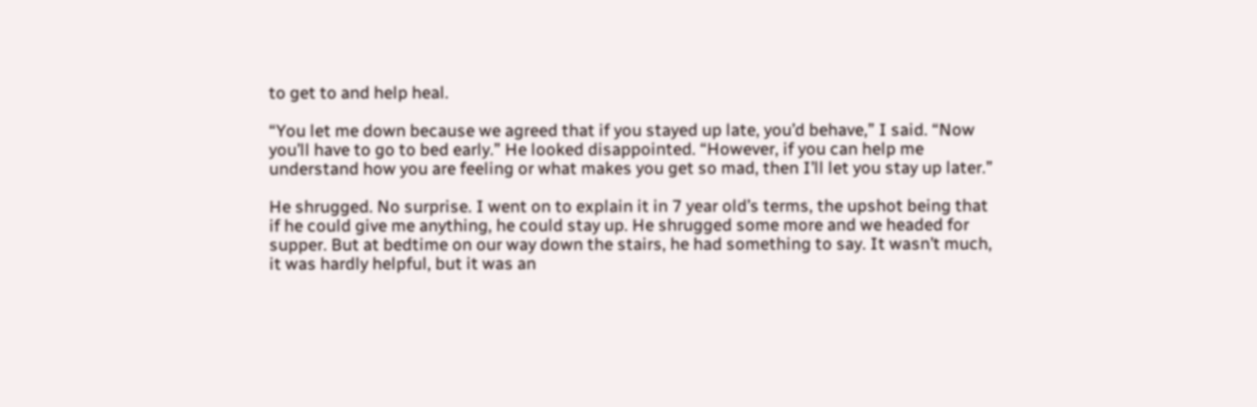to get to and help heal.

“You let me down because we agreed that if you stayed up late, you’d behave,” I said. “Now you’ll have to go to bed early.” He looked disappointed. “However, if you can help me understand how you are feeling or what makes you get so mad, then I’ll let you stay up later.”

He shrugged. No surprise. I went on to explain it in 7 year old’s terms, the upshot being that if he could give me anything, he could stay up. He shrugged some more and we headed for supper. But at bedtime on our way down the stairs, he had something to say. It wasn’t much, it was hardly helpful, but it was an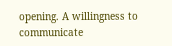opening. A willingness to communicate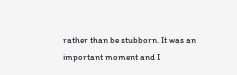rather than be stubborn. It was an important moment and I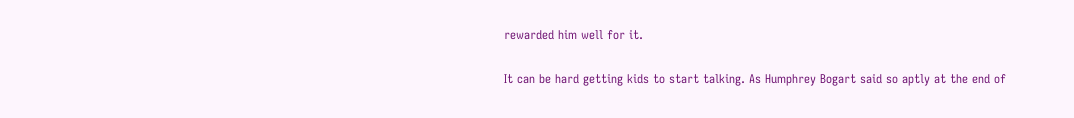rewarded him well for it.

It can be hard getting kids to start talking. As Humphrey Bogart said so aptly at the end of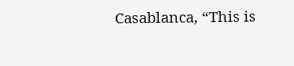Casablanca, “This is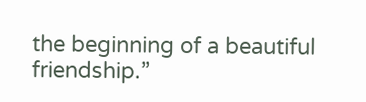the beginning of a beautiful friendship.”